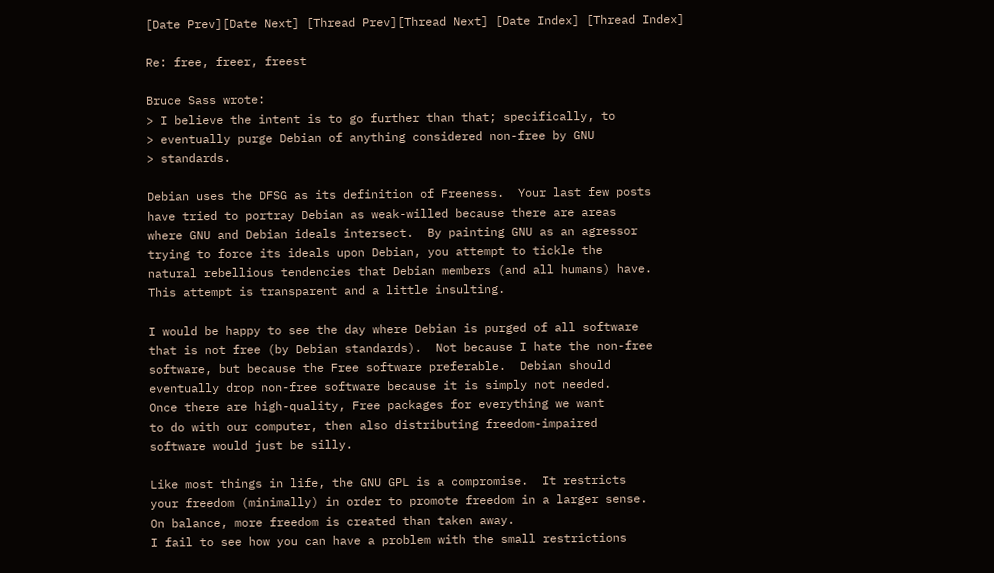[Date Prev][Date Next] [Thread Prev][Thread Next] [Date Index] [Thread Index]

Re: free, freer, freest

Bruce Sass wrote:
> I believe the intent is to go further than that; specifically, to
> eventually purge Debian of anything considered non-free by GNU
> standards.

Debian uses the DFSG as its definition of Freeness.  Your last few posts
have tried to portray Debian as weak-willed because there are areas
where GNU and Debian ideals intersect.  By painting GNU as an agressor
trying to force its ideals upon Debian, you attempt to tickle the
natural rebellious tendencies that Debian members (and all humans) have.
This attempt is transparent and a little insulting.

I would be happy to see the day where Debian is purged of all software
that is not free (by Debian standards).  Not because I hate the non-free
software, but because the Free software preferable.  Debian should
eventually drop non-free software because it is simply not needed.
Once there are high-quality, Free packages for everything we want
to do with our computer, then also distributing freedom-impaired
software would just be silly.

Like most things in life, the GNU GPL is a compromise.  It restricts
your freedom (minimally) in order to promote freedom in a larger sense.
On balance, more freedom is created than taken away.
I fail to see how you can have a problem with the small restrictions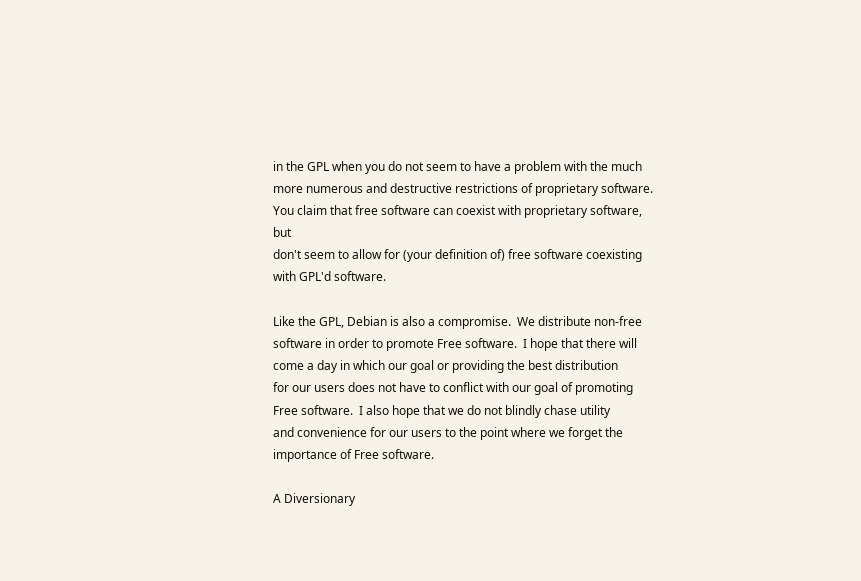in the GPL when you do not seem to have a problem with the much
more numerous and destructive restrictions of proprietary software.
You claim that free software can coexist with proprietary software, but
don't seem to allow for (your definition of) free software coexisting
with GPL'd software.

Like the GPL, Debian is also a compromise.  We distribute non-free
software in order to promote Free software.  I hope that there will
come a day in which our goal or providing the best distribution
for our users does not have to conflict with our goal of promoting
Free software.  I also hope that we do not blindly chase utility
and convenience for our users to the point where we forget the
importance of Free software.

A Diversionary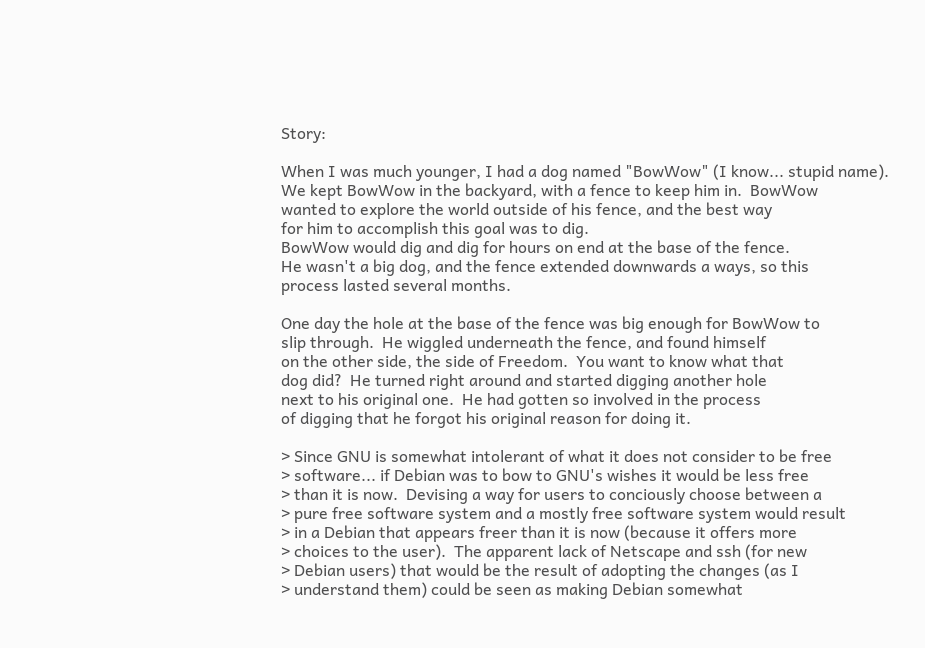Story:

When I was much younger, I had a dog named "BowWow" (I know... stupid name).
We kept BowWow in the backyard, with a fence to keep him in.  BowWow
wanted to explore the world outside of his fence, and the best way
for him to accomplish this goal was to dig.
BowWow would dig and dig for hours on end at the base of the fence.
He wasn't a big dog, and the fence extended downwards a ways, so this
process lasted several months.

One day the hole at the base of the fence was big enough for BowWow to
slip through.  He wiggled underneath the fence, and found himself
on the other side, the side of Freedom.  You want to know what that
dog did?  He turned right around and started digging another hole
next to his original one.  He had gotten so involved in the process
of digging that he forgot his original reason for doing it.

> Since GNU is somewhat intolerant of what it does not consider to be free
> software... if Debian was to bow to GNU's wishes it would be less free
> than it is now.  Devising a way for users to conciously choose between a
> pure free software system and a mostly free software system would result
> in a Debian that appears freer than it is now (because it offers more
> choices to the user).  The apparent lack of Netscape and ssh (for new
> Debian users) that would be the result of adopting the changes (as I
> understand them) could be seen as making Debian somewhat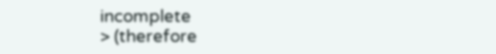incomplete
> (therefore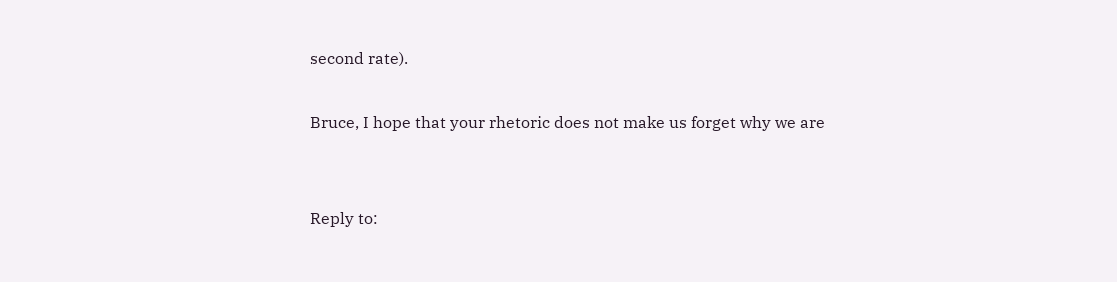second rate).

Bruce, I hope that your rhetoric does not make us forget why we are


Reply to: